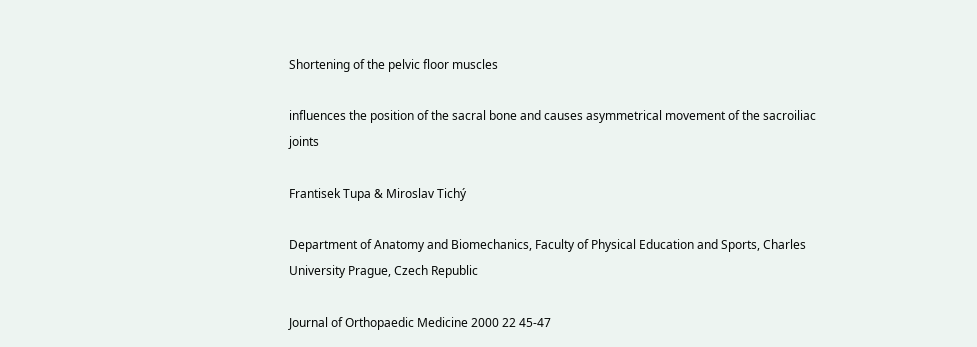Shortening of the pelvic floor muscles

influences the position of the sacral bone and causes asymmetrical movement of the sacroiliac joints

Frantisek Tupa & Miroslav Tichý

Department of Anatomy and Biomechanics, Faculty of Physical Education and Sports, Charles University Prague, Czech Republic

Journal of Orthopaedic Medicine 2000 22 45-47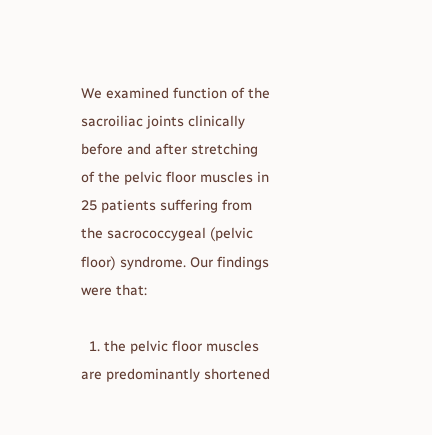We examined function of the sacroiliac joints clinically before and after stretching of the pelvic floor muscles in 25 patients suffering from the sacrococcygeal (pelvic floor) syndrome. Our findings were that:

  1. the pelvic floor muscles are predominantly shortened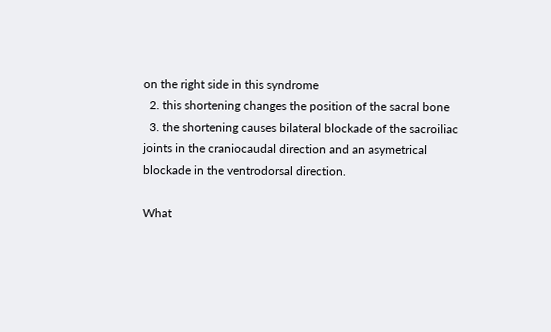on the right side in this syndrome
  2. this shortening changes the position of the sacral bone
  3. the shortening causes bilateral blockade of the sacroiliac joints in the craniocaudal direction and an asymetrical blockade in the ventrodorsal direction.

What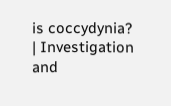is coccydynia? | Investigation and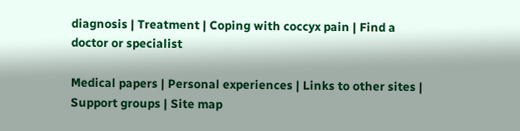diagnosis | Treatment | Coping with coccyx pain | Find a doctor or specialist

Medical papers | Personal experiences | Links to other sites | Support groups | Site map